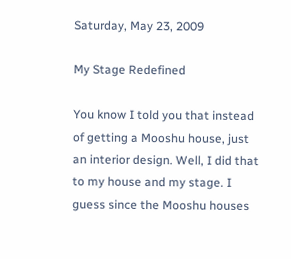Saturday, May 23, 2009

My Stage Redefined

You know I told you that instead of getting a Mooshu house, just an interior design. Well, I did that to my house and my stage. I guess since the Mooshu houses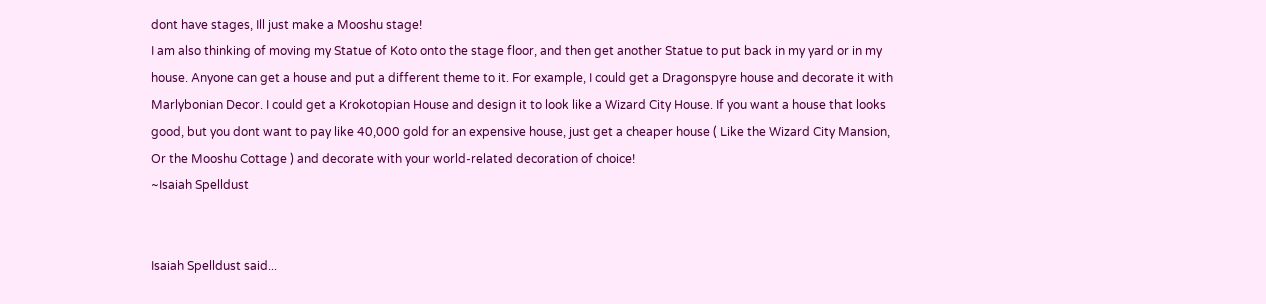dont have stages, Ill just make a Mooshu stage!
I am also thinking of moving my Statue of Koto onto the stage floor, and then get another Statue to put back in my yard or in my house. Anyone can get a house and put a different theme to it. For example, I could get a Dragonspyre house and decorate it with Marlybonian Decor. I could get a Krokotopian House and design it to look like a Wizard City House. If you want a house that looks good, but you dont want to pay like 40,000 gold for an expensive house, just get a cheaper house ( Like the Wizard City Mansion, Or the Mooshu Cottage ) and decorate with your world-related decoration of choice!
~Isaiah Spelldust


Isaiah Spelldust said...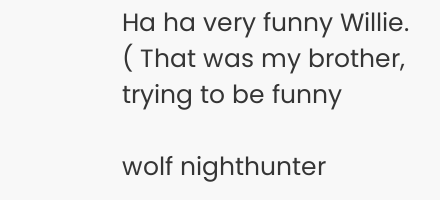Ha ha very funny Willie. ( That was my brother, trying to be funny

wolf nighthunter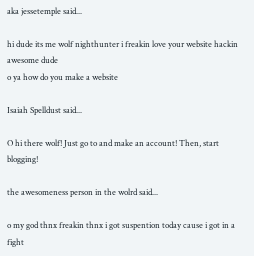aka jessetemple said...

hi dude its me wolf nighthunter i freakin love your website hackin awesome dude
o ya how do you make a website

Isaiah Spelldust said...

O hi there wolf! Just go to and make an account! Then, start blogging!

the awesomeness person in the wolrd said...

o my god thnx freakin thnx i got suspention today cause i got in a fight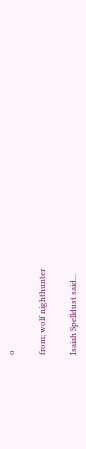o

from; wolf nighthunter

Isaiah Spelldust said...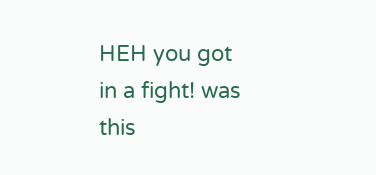HEH you got in a fight! was this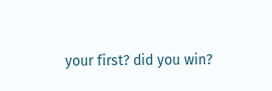your first? did you win?